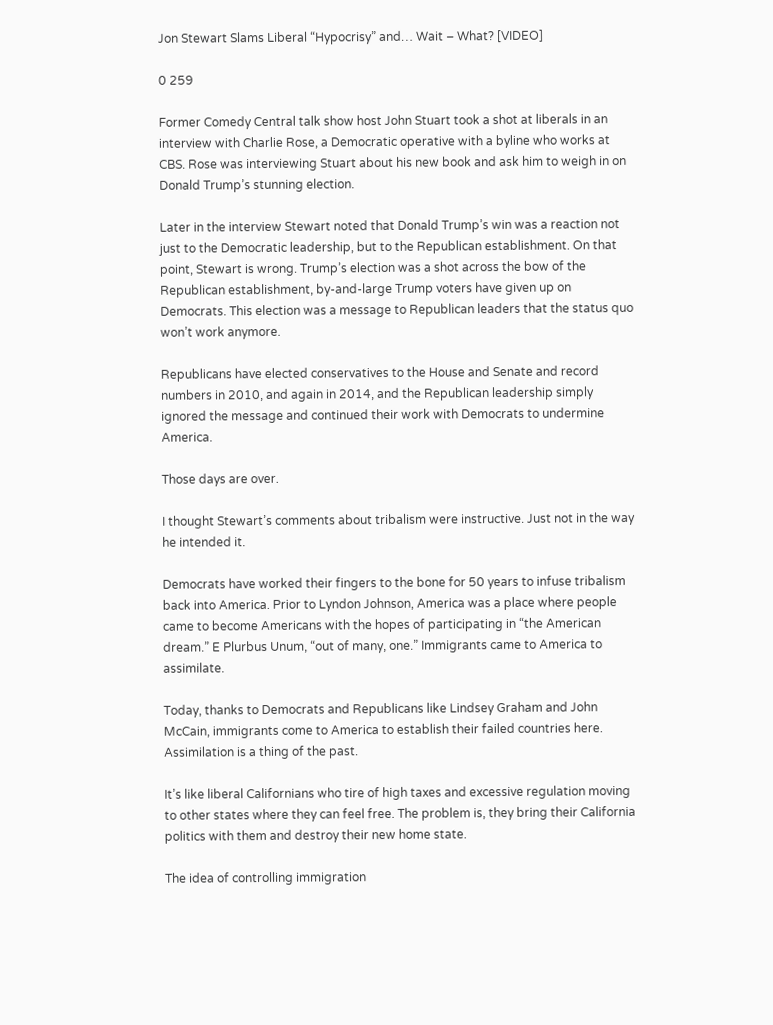Jon Stewart Slams Liberal “Hypocrisy” and… Wait – What? [VIDEO]

0 259

Former Comedy Central talk show host John Stuart took a shot at liberals in an interview with Charlie Rose, a Democratic operative with a byline who works at CBS. Rose was interviewing Stuart about his new book and ask him to weigh in on Donald Trump’s stunning election.

Later in the interview Stewart noted that Donald Trump’s win was a reaction not just to the Democratic leadership, but to the Republican establishment. On that point, Stewart is wrong. Trump’s election was a shot across the bow of the Republican establishment, by-and-large Trump voters have given up on Democrats. This election was a message to Republican leaders that the status quo won’t work anymore.

Republicans have elected conservatives to the House and Senate and record numbers in 2010, and again in 2014, and the Republican leadership simply ignored the message and continued their work with Democrats to undermine America.

Those days are over.

I thought Stewart’s comments about tribalism were instructive. Just not in the way he intended it.

Democrats have worked their fingers to the bone for 50 years to infuse tribalism back into America. Prior to Lyndon Johnson, America was a place where people came to become Americans with the hopes of participating in “the American dream.” E Plurbus Unum, “out of many, one.” Immigrants came to America to assimilate.

Today, thanks to Democrats and Republicans like Lindsey Graham and John McCain, immigrants come to America to establish their failed countries here. Assimilation is a thing of the past.

It’s like liberal Californians who tire of high taxes and excessive regulation moving to other states where they can feel free. The problem is, they bring their California politics with them and destroy their new home state.

The idea of controlling immigration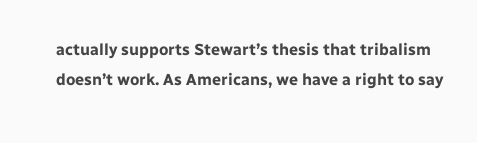actually supports Stewart’s thesis that tribalism doesn’t work. As Americans, we have a right to say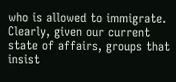who is allowed to immigrate. Clearly, given our current state of affairs, groups that insist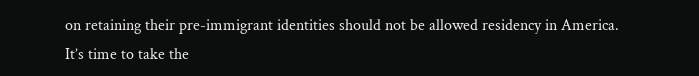on retaining their pre-immigrant identities should not be allowed residency in America. It’s time to take the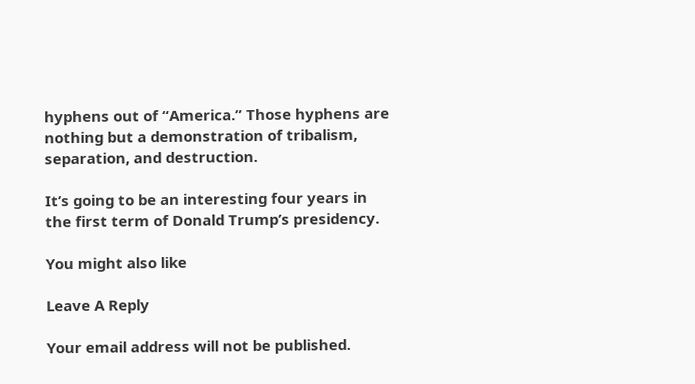hyphens out of “America.” Those hyphens are nothing but a demonstration of tribalism, separation, and destruction.

It’s going to be an interesting four years in the first term of Donald Trump’s presidency.

You might also like

Leave A Reply

Your email address will not be published.